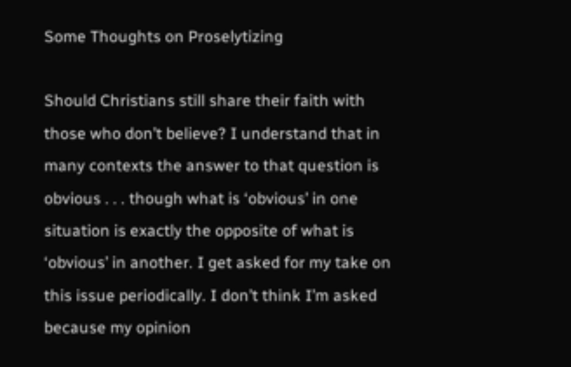Some Thoughts on Proselytizing

Should Christians still share their faith with those who don’t believe? I understand that in many contexts the answer to that question is obvious . . . though what is ‘obvious’ in one situation is exactly the opposite of what is ‘obvious’ in another. I get asked for my take on this issue periodically. I don’t think I’m asked because my opinion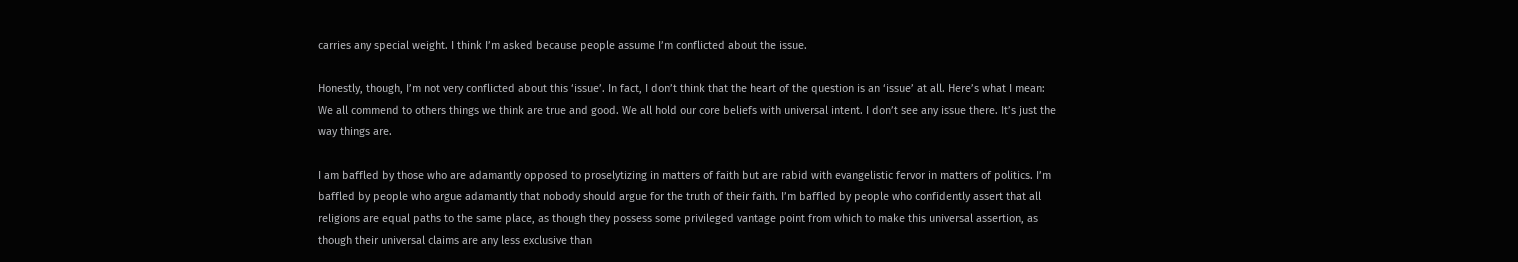carries any special weight. I think I’m asked because people assume I’m conflicted about the issue.

Honestly, though, I’m not very conflicted about this ‘issue’. In fact, I don’t think that the heart of the question is an ‘issue’ at all. Here’s what I mean: We all commend to others things we think are true and good. We all hold our core beliefs with universal intent. I don’t see any issue there. It’s just the way things are.

I am baffled by those who are adamantly opposed to proselytizing in matters of faith but are rabid with evangelistic fervor in matters of politics. I’m baffled by people who argue adamantly that nobody should argue for the truth of their faith. I’m baffled by people who confidently assert that all religions are equal paths to the same place, as though they possess some privileged vantage point from which to make this universal assertion, as though their universal claims are any less exclusive than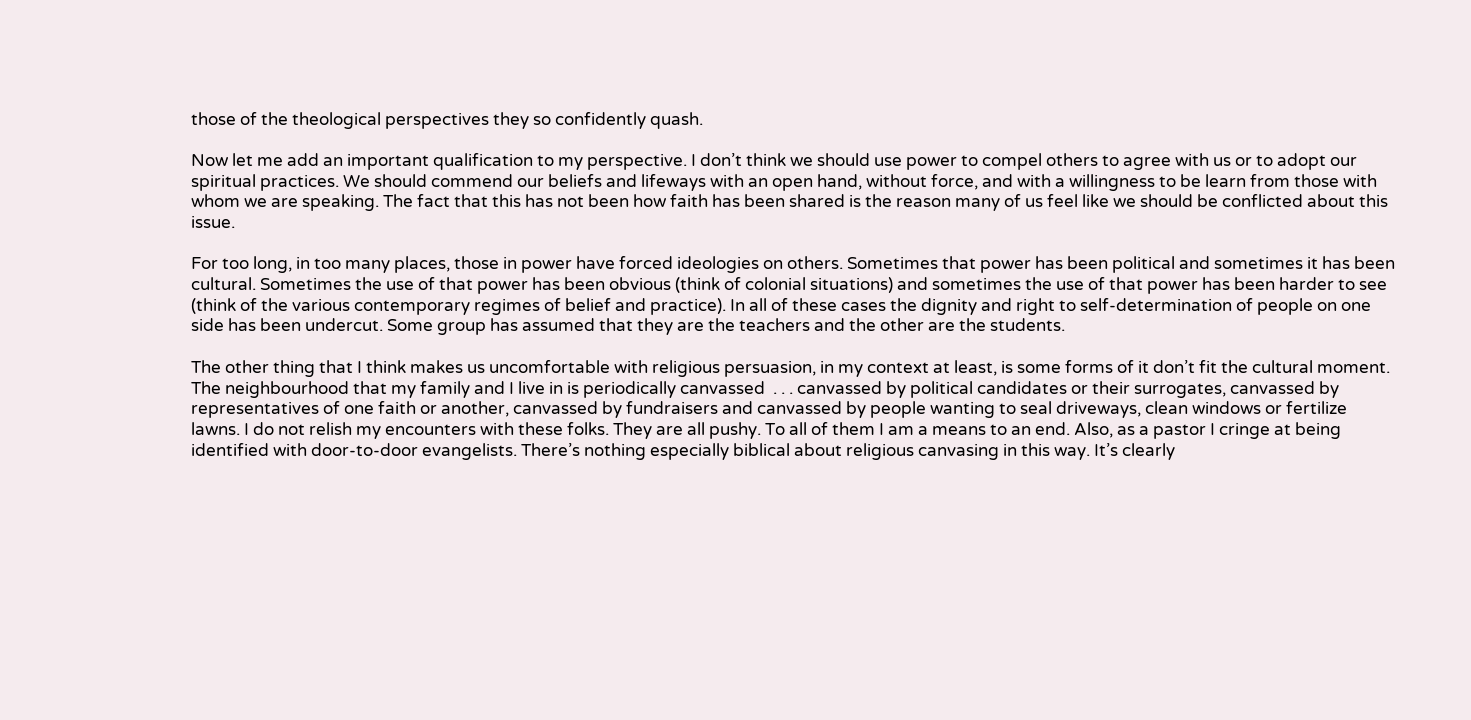those of the theological perspectives they so confidently quash.

Now let me add an important qualification to my perspective. I don’t think we should use power to compel others to agree with us or to adopt our spiritual practices. We should commend our beliefs and lifeways with an open hand, without force, and with a willingness to be learn from those with whom we are speaking. The fact that this has not been how faith has been shared is the reason many of us feel like we should be conflicted about this issue.

For too long, in too many places, those in power have forced ideologies on others. Sometimes that power has been political and sometimes it has been cultural. Sometimes the use of that power has been obvious (think of colonial situations) and sometimes the use of that power has been harder to see (think of the various contemporary regimes of belief and practice). In all of these cases the dignity and right to self-determination of people on one side has been undercut. Some group has assumed that they are the teachers and the other are the students.

The other thing that I think makes us uncomfortable with religious persuasion, in my context at least, is some forms of it don’t fit the cultural moment. The neighbourhood that my family and I live in is periodically canvassed  . . . canvassed by political candidates or their surrogates, canvassed by representatives of one faith or another, canvassed by fundraisers and canvassed by people wanting to seal driveways, clean windows or fertilize lawns. I do not relish my encounters with these folks. They are all pushy. To all of them I am a means to an end. Also, as a pastor I cringe at being identified with door-to-door evangelists. There’s nothing especially biblical about religious canvasing in this way. It’s clearly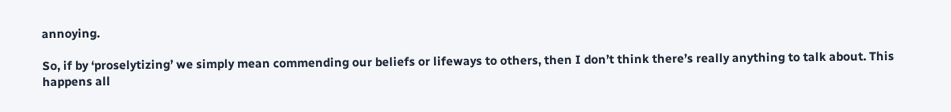annoying.

So, if by ‘proselytizing’ we simply mean commending our beliefs or lifeways to others, then I don’t think there’s really anything to talk about. This happens all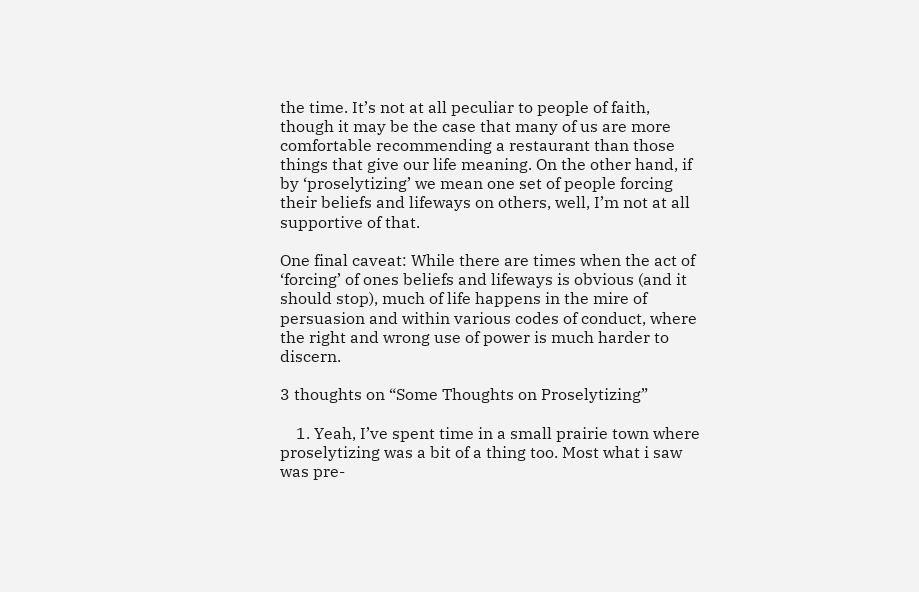the time. It’s not at all peculiar to people of faith, though it may be the case that many of us are more comfortable recommending a restaurant than those things that give our life meaning. On the other hand, if by ‘proselytizing’ we mean one set of people forcing their beliefs and lifeways on others, well, I’m not at all supportive of that.

One final caveat: While there are times when the act of ‘forcing’ of ones beliefs and lifeways is obvious (and it should stop), much of life happens in the mire of persuasion and within various codes of conduct, where the right and wrong use of power is much harder to discern.

3 thoughts on “Some Thoughts on Proselytizing”

    1. Yeah, I’ve spent time in a small prairie town where proselytizing was a bit of a thing too. Most what i saw was pre-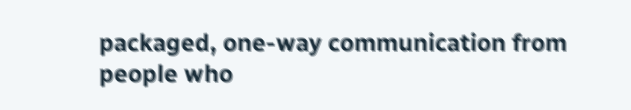packaged, one-way communication from people who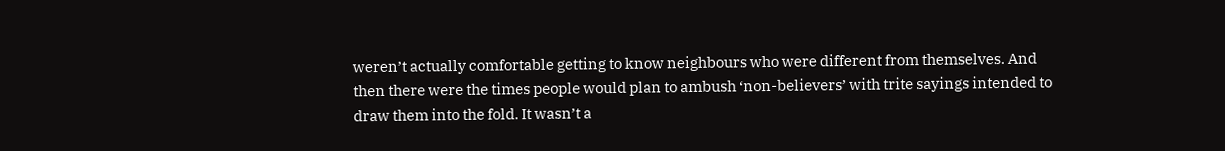weren’t actually comfortable getting to know neighbours who were different from themselves. And then there were the times people would plan to ambush ‘non-believers’ with trite sayings intended to draw them into the fold. It wasn’t a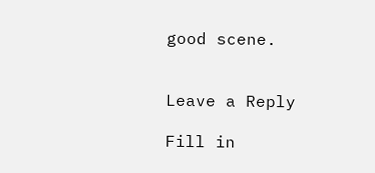good scene.


Leave a Reply

Fill in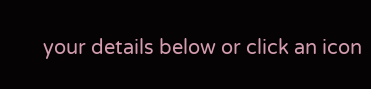your details below or click an icon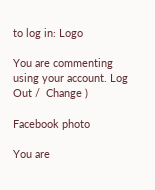to log in: Logo

You are commenting using your account. Log Out /  Change )

Facebook photo

You are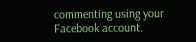commenting using your Facebook account.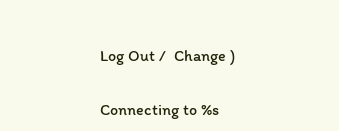Log Out /  Change )

Connecting to %s